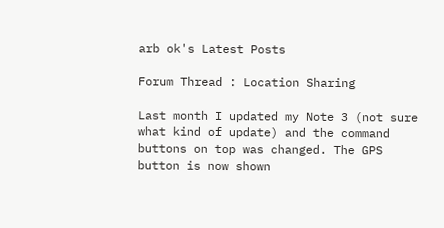arb ok's Latest Posts

Forum Thread : Location Sharing

Last month I updated my Note 3 (not sure what kind of update) and the command buttons on top was changed. The GPS button is now shown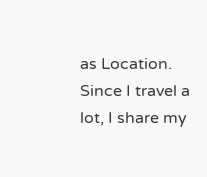as Location. Since I travel a lot, I share my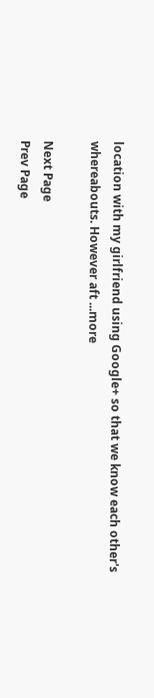location with my girlfriend using Google+ so that we know each other's whereabouts. However aft ...more

Next Page
Prev Page